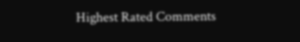Highest Rated Comments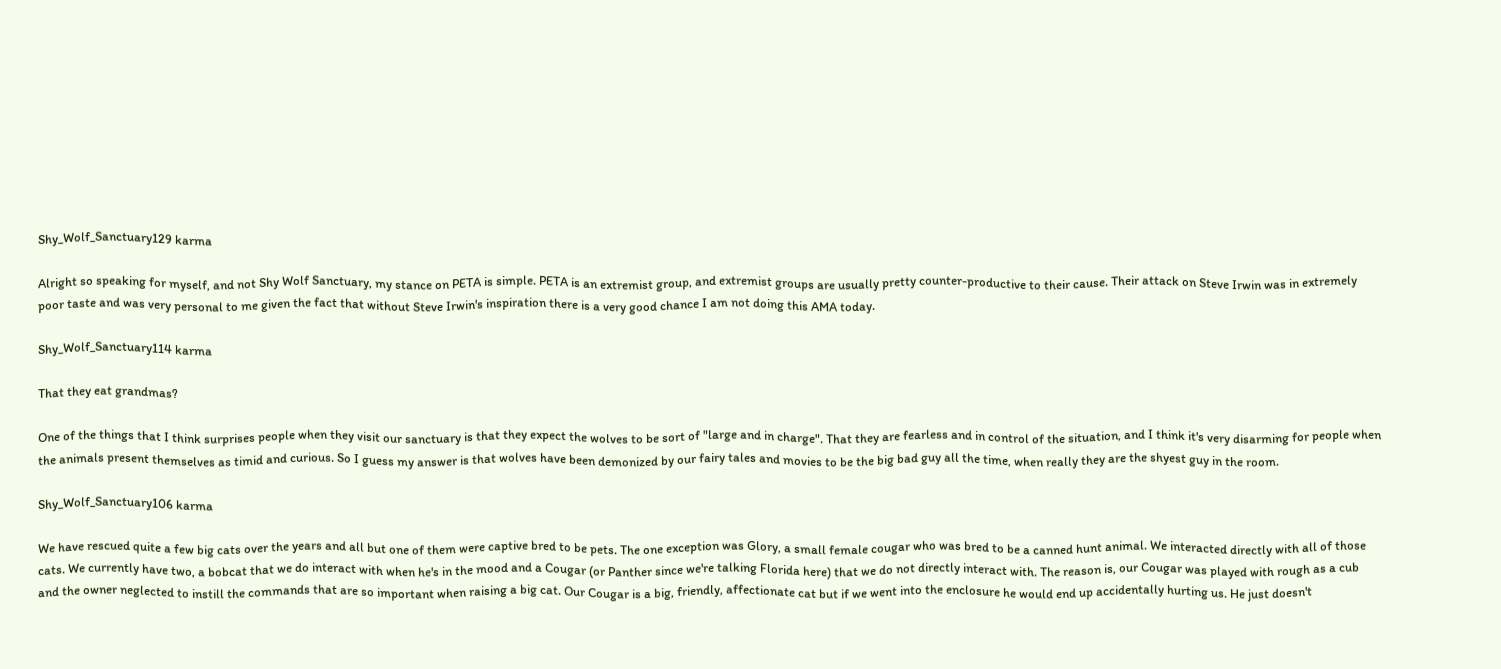Shy_Wolf_Sanctuary129 karma

Alright so speaking for myself, and not Shy Wolf Sanctuary, my stance on PETA is simple. PETA is an extremist group, and extremist groups are usually pretty counter-productive to their cause. Their attack on Steve Irwin was in extremely poor taste and was very personal to me given the fact that without Steve Irwin's inspiration there is a very good chance I am not doing this AMA today.

Shy_Wolf_Sanctuary114 karma

That they eat grandmas?

One of the things that I think surprises people when they visit our sanctuary is that they expect the wolves to be sort of "large and in charge". That they are fearless and in control of the situation, and I think it's very disarming for people when the animals present themselves as timid and curious. So I guess my answer is that wolves have been demonized by our fairy tales and movies to be the big bad guy all the time, when really they are the shyest guy in the room.

Shy_Wolf_Sanctuary106 karma

We have rescued quite a few big cats over the years and all but one of them were captive bred to be pets. The one exception was Glory, a small female cougar who was bred to be a canned hunt animal. We interacted directly with all of those cats. We currently have two, a bobcat that we do interact with when he's in the mood and a Cougar (or Panther since we're talking Florida here) that we do not directly interact with. The reason is, our Cougar was played with rough as a cub and the owner neglected to instill the commands that are so important when raising a big cat. Our Cougar is a big, friendly, affectionate cat but if we went into the enclosure he would end up accidentally hurting us. He just doesn't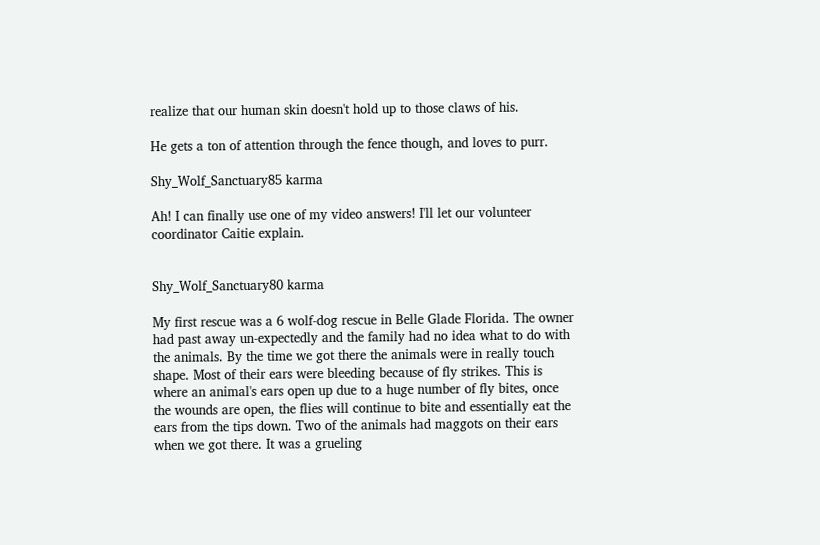realize that our human skin doesn't hold up to those claws of his.

He gets a ton of attention through the fence though, and loves to purr.

Shy_Wolf_Sanctuary85 karma

Ah! I can finally use one of my video answers! I'll let our volunteer coordinator Caitie explain.


Shy_Wolf_Sanctuary80 karma

My first rescue was a 6 wolf-dog rescue in Belle Glade Florida. The owner had past away un-expectedly and the family had no idea what to do with the animals. By the time we got there the animals were in really touch shape. Most of their ears were bleeding because of fly strikes. This is where an animal's ears open up due to a huge number of fly bites, once the wounds are open, the flies will continue to bite and essentially eat the ears from the tips down. Two of the animals had maggots on their ears when we got there. It was a grueling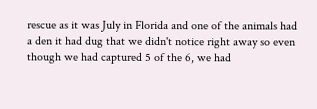rescue as it was July in Florida and one of the animals had a den it had dug that we didn't notice right away so even though we had captured 5 of the 6, we had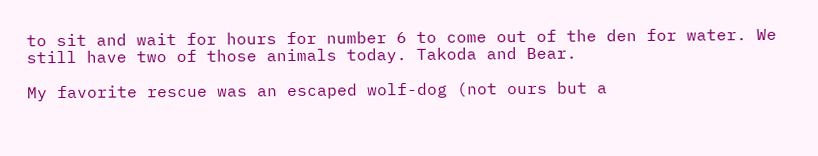to sit and wait for hours for number 6 to come out of the den for water. We still have two of those animals today. Takoda and Bear.

My favorite rescue was an escaped wolf-dog (not ours but a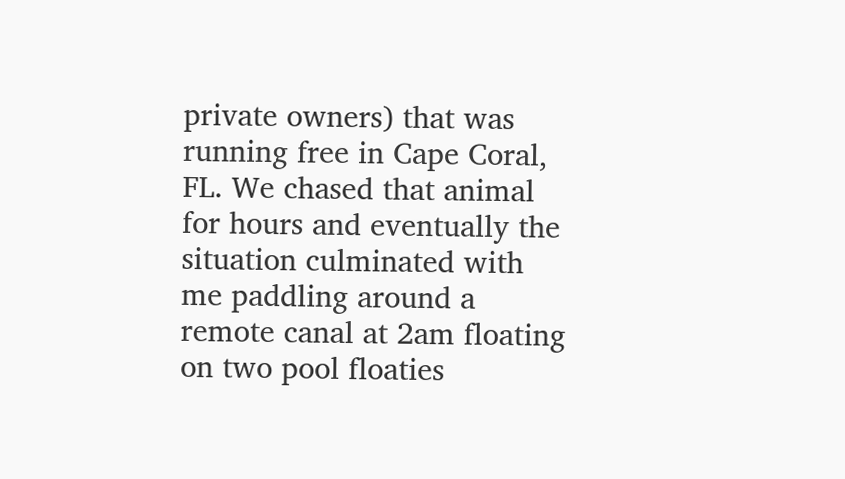private owners) that was running free in Cape Coral, FL. We chased that animal for hours and eventually the situation culminated with me paddling around a remote canal at 2am floating on two pool floaties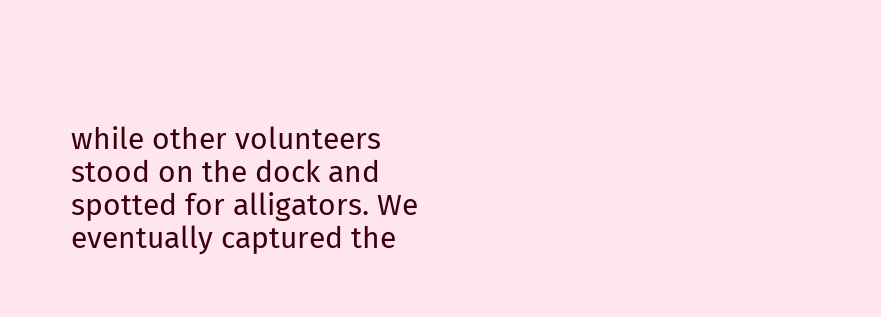while other volunteers stood on the dock and spotted for alligators. We eventually captured the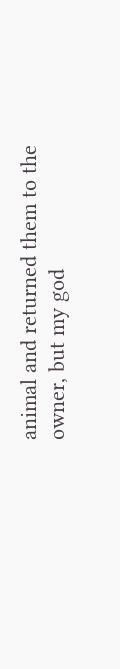animal and returned them to the owner, but my god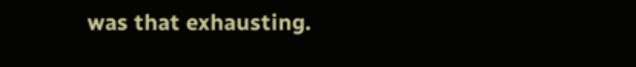was that exhausting.